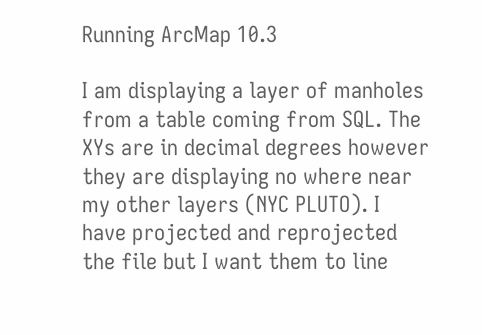Running ArcMap 10.3

I am displaying a layer of manholes from a table coming from SQL. The XYs are in decimal degrees however they are displaying no where near my other layers (NYC PLUTO). I have projected and reprojected the file but I want them to line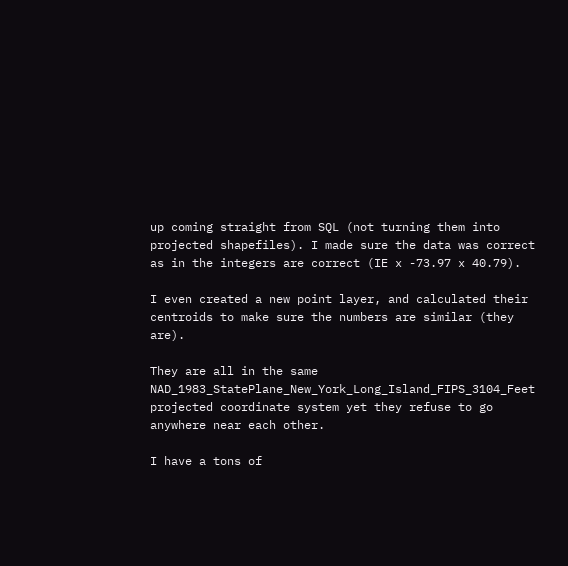up coming straight from SQL (not turning them into projected shapefiles). I made sure the data was correct as in the integers are correct (IE x -73.97 x 40.79).

I even created a new point layer, and calculated their centroids to make sure the numbers are similar (they are).

They are all in the same NAD_1983_StatePlane_New_York_Long_Island_FIPS_3104_Feet projected coordinate system yet they refuse to go anywhere near each other.

I have a tons of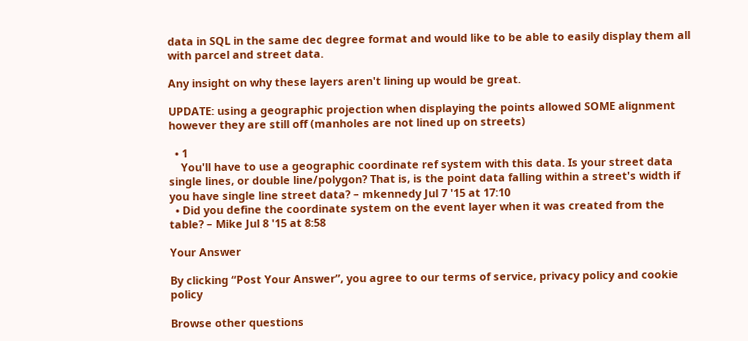data in SQL in the same dec degree format and would like to be able to easily display them all with parcel and street data.

Any insight on why these layers aren't lining up would be great.

UPDATE: using a geographic projection when displaying the points allowed SOME alignment however they are still off (manholes are not lined up on streets)

  • 1
    You'll have to use a geographic coordinate ref system with this data. Is your street data single lines, or double line/polygon? That is, is the point data falling within a street's width if you have single line street data? – mkennedy Jul 7 '15 at 17:10
  • Did you define the coordinate system on the event layer when it was created from the table? – Mike Jul 8 '15 at 8:58

Your Answer

By clicking “Post Your Answer”, you agree to our terms of service, privacy policy and cookie policy

Browse other questions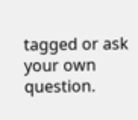tagged or ask your own question.